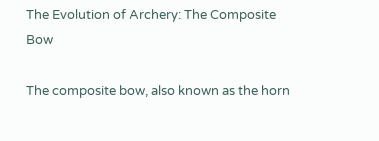The Evolution of Archery: The Composite Bow

The composite bow, also known as the horn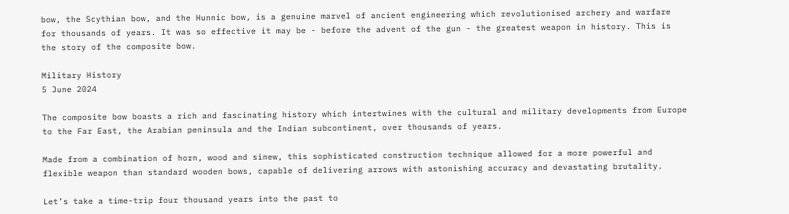bow, the Scythian bow, and the Hunnic bow, is a genuine marvel of ancient engineering which revolutionised archery and warfare for thousands of years. It was so effective it may be - before the advent of the gun - the greatest weapon in history. This is the story of the composite bow.

Military History
5 June 2024

The composite bow boasts a rich and fascinating history which intertwines with the cultural and military developments from Europe to the Far East, the Arabian peninsula and the Indian subcontinent, over thousands of years.

Made from a combination of horn, wood and sinew, this sophisticated construction technique allowed for a more powerful and flexible weapon than standard wooden bows, capable of delivering arrows with astonishing accuracy and devastating brutality.

Let’s take a time-trip four thousand years into the past to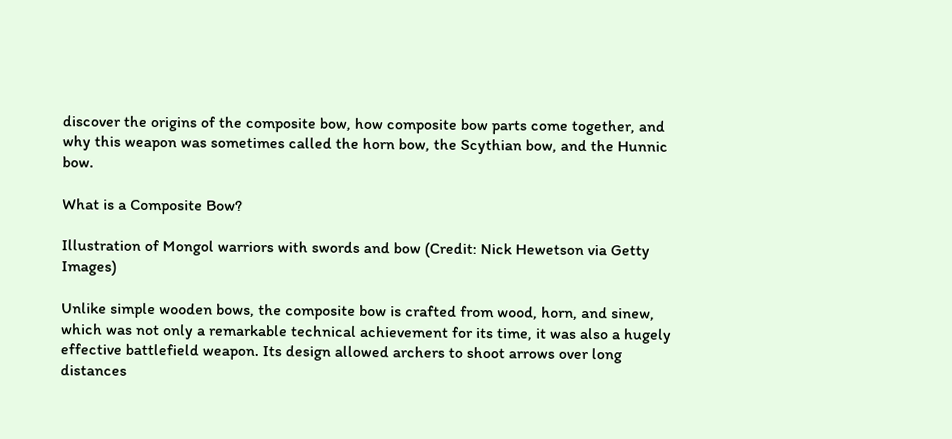discover the origins of the composite bow, how composite bow parts come together, and why this weapon was sometimes called the horn bow, the Scythian bow, and the Hunnic bow.

What is a Composite Bow?

Illustration of Mongol warriors with swords and bow (Credit: Nick Hewetson via Getty Images)

Unlike simple wooden bows, the composite bow is crafted from wood, horn, and sinew, which was not only a remarkable technical achievement for its time, it was also a hugely effective battlefield weapon. Its design allowed archers to shoot arrows over long distances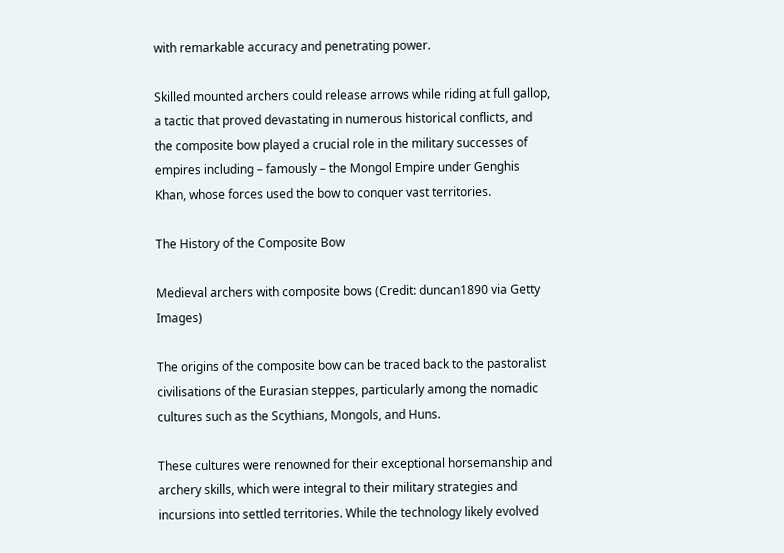with remarkable accuracy and penetrating power.

Skilled mounted archers could release arrows while riding at full gallop, a tactic that proved devastating in numerous historical conflicts, and the composite bow played a crucial role in the military successes of empires including – famously – the Mongol Empire under Genghis Khan, whose forces used the bow to conquer vast territories.

The History of the Composite Bow

Medieval archers with composite bows (Credit: duncan1890 via Getty Images)

The origins of the composite bow can be traced back to the pastoralist civilisations of the Eurasian steppes, particularly among the nomadic cultures such as the Scythians, Mongols, and Huns.

These cultures were renowned for their exceptional horsemanship and archery skills, which were integral to their military strategies and incursions into settled territories. While the technology likely evolved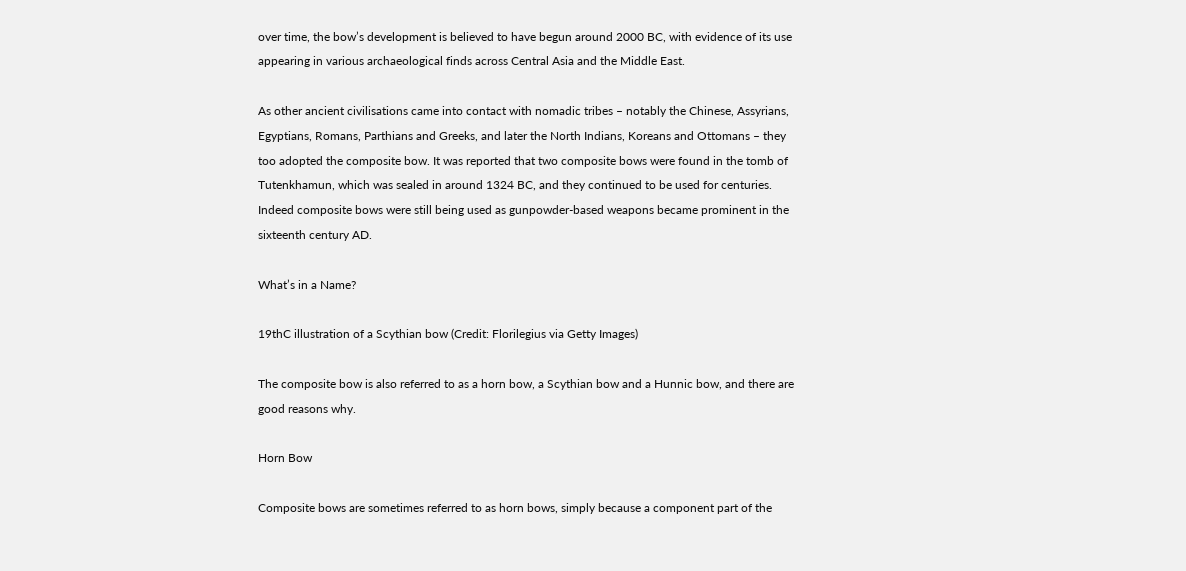over time, the bow’s development is believed to have begun around 2000 BC, with evidence of its use appearing in various archaeological finds across Central Asia and the Middle East.

As other ancient civilisations came into contact with nomadic tribes – notably the Chinese, Assyrians, Egyptians, Romans, Parthians and Greeks, and later the North Indians, Koreans and Ottomans – they too adopted the composite bow. It was reported that two composite bows were found in the tomb of Tutenkhamun, which was sealed in around 1324 BC, and they continued to be used for centuries. Indeed composite bows were still being used as gunpowder-based weapons became prominent in the sixteenth century AD.

What’s in a Name?

19thC illustration of a Scythian bow (Credit: Florilegius via Getty Images)

The composite bow is also referred to as a horn bow, a Scythian bow and a Hunnic bow, and there are good reasons why.

Horn Bow

Composite bows are sometimes referred to as horn bows, simply because a component part of the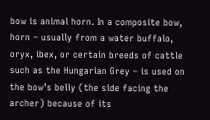bow is animal horn. In a composite bow, horn – usually from a water buffalo, oryx, ibex, or certain breeds of cattle such as the Hungarian Grey – is used on the bow’s belly (the side facing the archer) because of its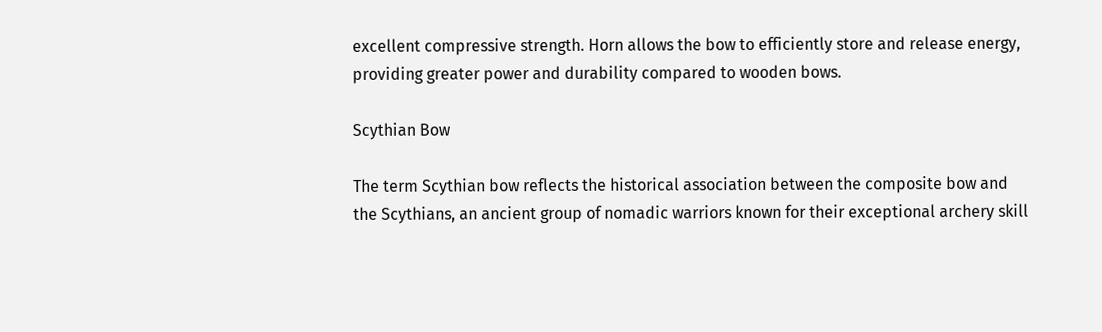excellent compressive strength. Horn allows the bow to efficiently store and release energy, providing greater power and durability compared to wooden bows.

Scythian Bow

The term Scythian bow reflects the historical association between the composite bow and the Scythians, an ancient group of nomadic warriors known for their exceptional archery skill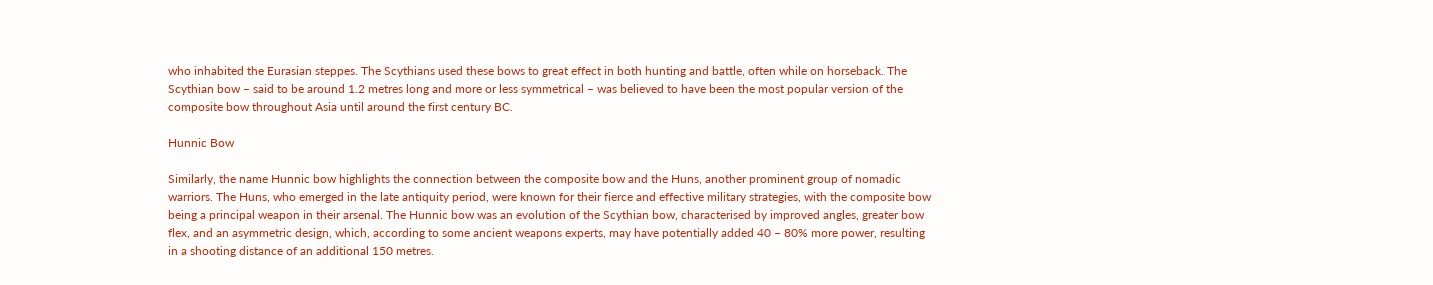who inhabited the Eurasian steppes. The Scythians used these bows to great effect in both hunting and battle, often while on horseback. The Scythian bow – said to be around 1.2 metres long and more or less symmetrical – was believed to have been the most popular version of the composite bow throughout Asia until around the first century BC.

Hunnic Bow

Similarly, the name Hunnic bow highlights the connection between the composite bow and the Huns, another prominent group of nomadic warriors. The Huns, who emerged in the late antiquity period, were known for their fierce and effective military strategies, with the composite bow being a principal weapon in their arsenal. The Hunnic bow was an evolution of the Scythian bow, characterised by improved angles, greater bow flex, and an asymmetric design, which, according to some ancient weapons experts, may have potentially added 40 – 80% more power, resulting in a shooting distance of an additional 150 metres.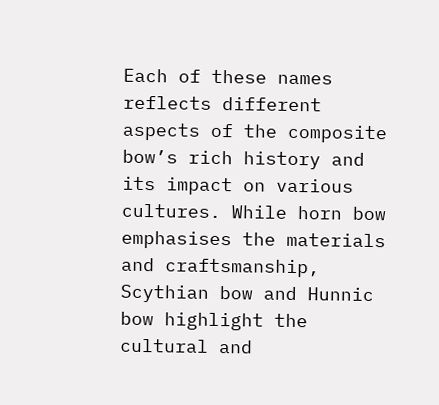Each of these names reflects different aspects of the composite bow’s rich history and its impact on various cultures. While horn bow emphasises the materials and craftsmanship, Scythian bow and Hunnic bow highlight the cultural and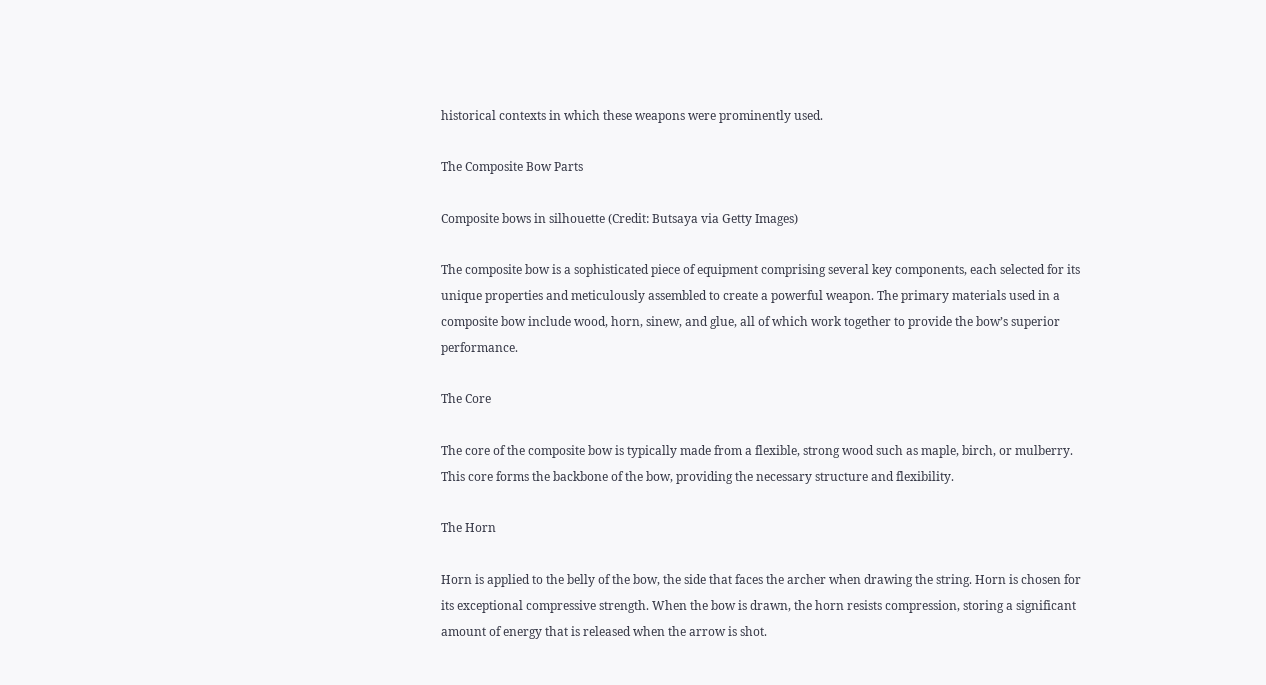historical contexts in which these weapons were prominently used.

The Composite Bow Parts

Composite bows in silhouette (Credit: Butsaya via Getty Images)

The composite bow is a sophisticated piece of equipment comprising several key components, each selected for its unique properties and meticulously assembled to create a powerful weapon. The primary materials used in a composite bow include wood, horn, sinew, and glue, all of which work together to provide the bow’s superior performance.

The Core

The core of the composite bow is typically made from a flexible, strong wood such as maple, birch, or mulberry. This core forms the backbone of the bow, providing the necessary structure and flexibility.

The Horn

Horn is applied to the belly of the bow, the side that faces the archer when drawing the string. Horn is chosen for its exceptional compressive strength. When the bow is drawn, the horn resists compression, storing a significant amount of energy that is released when the arrow is shot.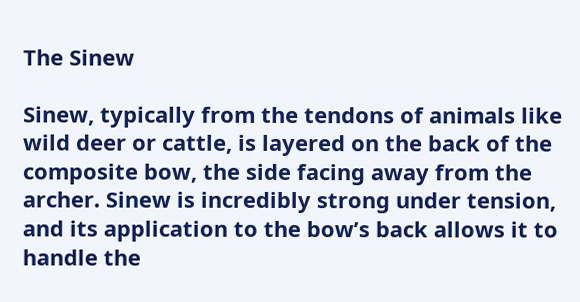The Sinew

Sinew, typically from the tendons of animals like wild deer or cattle, is layered on the back of the composite bow, the side facing away from the archer. Sinew is incredibly strong under tension, and its application to the bow’s back allows it to handle the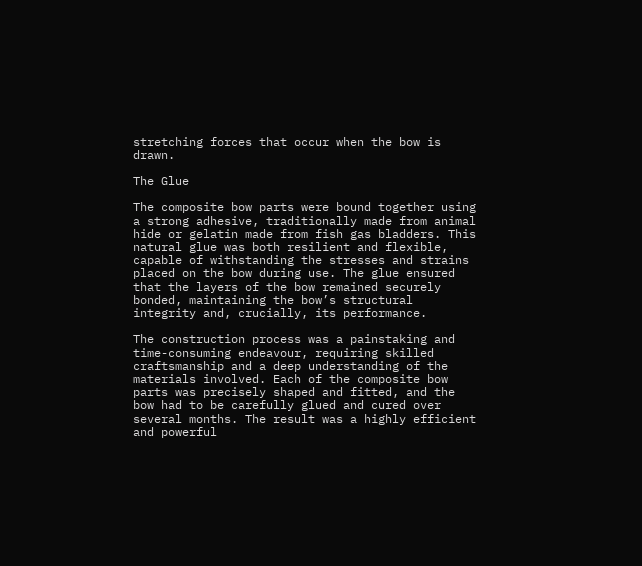stretching forces that occur when the bow is drawn.

The Glue

The composite bow parts were bound together using a strong adhesive, traditionally made from animal hide or gelatin made from fish gas bladders. This natural glue was both resilient and flexible, capable of withstanding the stresses and strains placed on the bow during use. The glue ensured that the layers of the bow remained securely bonded, maintaining the bow’s structural integrity and, crucially, its performance.

The construction process was a painstaking and time-consuming endeavour, requiring skilled craftsmanship and a deep understanding of the materials involved. Each of the composite bow parts was precisely shaped and fitted, and the bow had to be carefully glued and cured over several months. The result was a highly efficient and powerful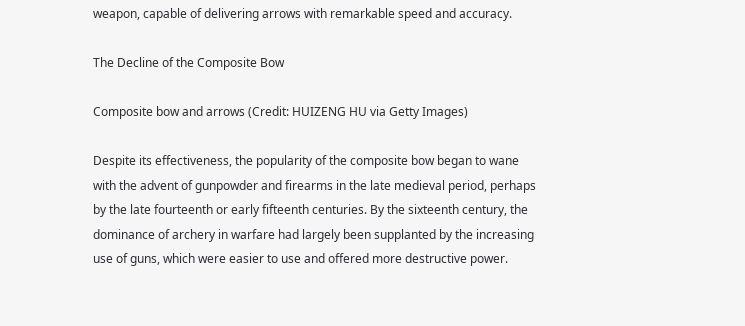weapon, capable of delivering arrows with remarkable speed and accuracy.

The Decline of the Composite Bow

Composite bow and arrows (Credit: HUIZENG HU via Getty Images)

Despite its effectiveness, the popularity of the composite bow began to wane with the advent of gunpowder and firearms in the late medieval period, perhaps by the late fourteenth or early fifteenth centuries. By the sixteenth century, the dominance of archery in warfare had largely been supplanted by the increasing use of guns, which were easier to use and offered more destructive power.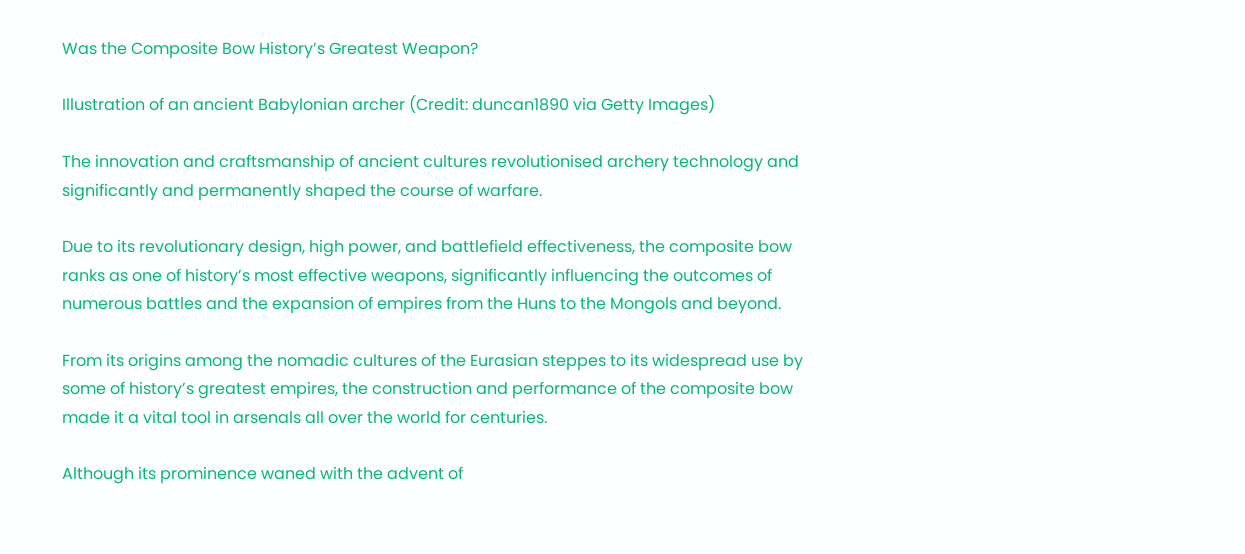Was the Composite Bow History’s Greatest Weapon?

Illustration of an ancient Babylonian archer (Credit: duncan1890 via Getty Images)

The innovation and craftsmanship of ancient cultures revolutionised archery technology and significantly and permanently shaped the course of warfare.

Due to its revolutionary design, high power, and battlefield effectiveness, the composite bow ranks as one of history’s most effective weapons, significantly influencing the outcomes of numerous battles and the expansion of empires from the Huns to the Mongols and beyond.

From its origins among the nomadic cultures of the Eurasian steppes to its widespread use by some of history’s greatest empires, the construction and performance of the composite bow made it a vital tool in arsenals all over the world for centuries.

Although its prominence waned with the advent of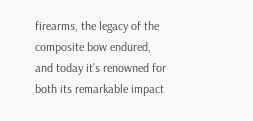firearms, the legacy of the composite bow endured, and today it’s renowned for both its remarkable impact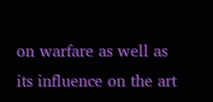on warfare as well as its influence on the art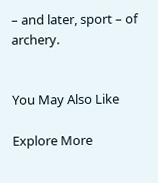– and later, sport – of archery.


You May Also Like

Explore More